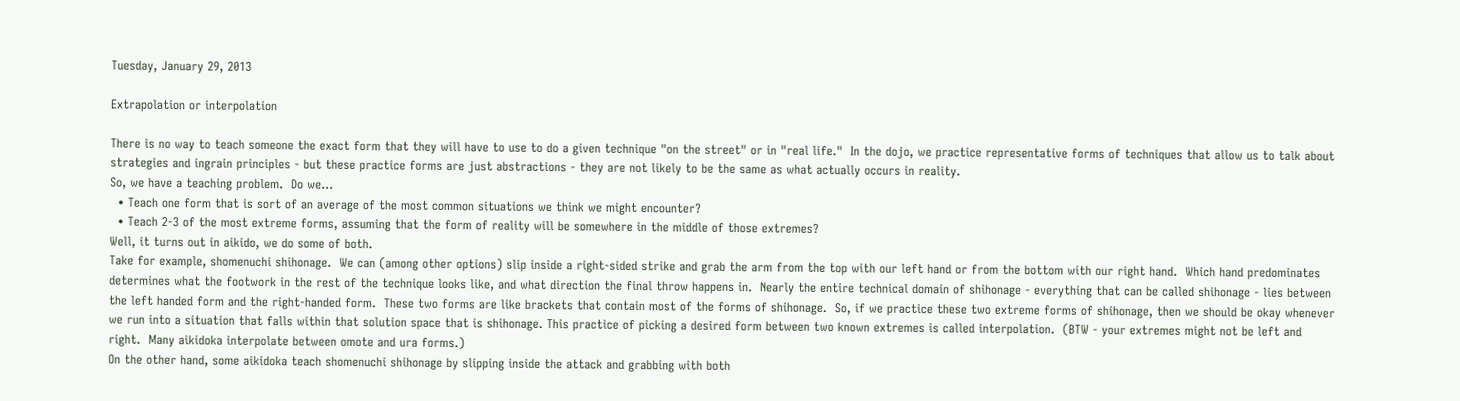Tuesday, January 29, 2013

Extrapolation or interpolation

There is no way to teach someone the exact form that they will have to use to do a given technique "on the street" or in "real life."  In the dojo, we practice representative forms of techniques that allow us to talk about strategies and ingrain principles - but these practice forms are just abstractions - they are not likely to be the same as what actually occurs in reality.
So, we have a teaching problem.  Do we...
  • Teach one form that is sort of an average of the most common situations we think we might encounter?
  • Teach 2-3 of the most extreme forms, assuming that the form of reality will be somewhere in the middle of those extremes?
Well, it turns out in aikido, we do some of both.
Take for example, shomenuchi shihonage.  We can (among other options) slip inside a right-sided strike and grab the arm from the top with our left hand or from the bottom with our right hand.  Which hand predominates determines what the footwork in the rest of the technique looks like, and what direction the final throw happens in.  Nearly the entire technical domain of shihonage - everything that can be called shihonage - lies between the left handed form and the right-handed form.  These two forms are like brackets that contain most of the forms of shihonage.  So, if we practice these two extreme forms of shihonage, then we should be okay whenever we run into a situation that falls within that solution space that is shihonage. This practice of picking a desired form between two known extremes is called interpolation.  (BTW - your extremes might not be left and right.  Many aikidoka interpolate between omote and ura forms.)
On the other hand, some aikidoka teach shomenuchi shihonage by slipping inside the attack and grabbing with both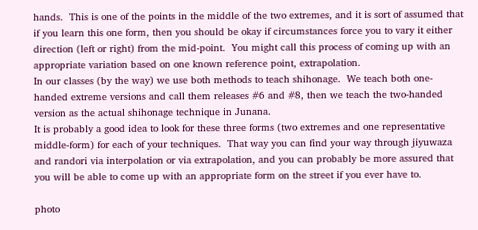hands.  This is one of the points in the middle of the two extremes, and it is sort of assumed that if you learn this one form, then you should be okay if circumstances force you to vary it either direction (left or right) from the mid-point.  You might call this process of coming up with an appropriate variation based on one known reference point, extrapolation.
In our classes (by the way) we use both methods to teach shihonage.  We teach both one-handed extreme versions and call them releases #6 and #8, then we teach the two-handed version as the actual shihonage technique in Junana.
It is probably a good idea to look for these three forms (two extremes and one representative middle-form) for each of your techniques.  That way you can find your way through jiyuwaza and randori via interpolation or via extrapolation, and you can probably be more assured that you will be able to come up with an appropriate form on the street if you ever have to.

photo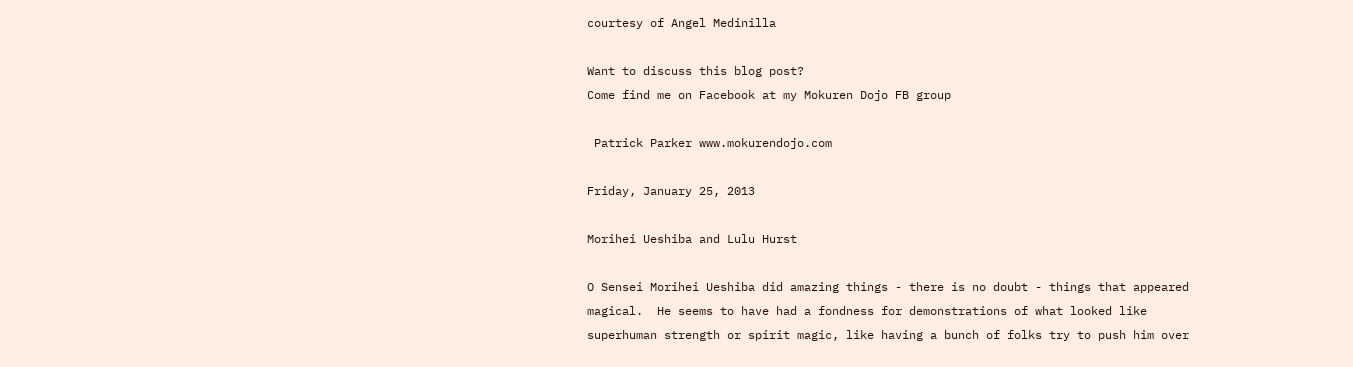courtesy of Angel Medinilla

Want to discuss this blog post?
Come find me on Facebook at my Mokuren Dojo FB group

 Patrick Parker www.mokurendojo.com

Friday, January 25, 2013

Morihei Ueshiba and Lulu Hurst

O Sensei Morihei Ueshiba did amazing things - there is no doubt - things that appeared magical.  He seems to have had a fondness for demonstrations of what looked like superhuman strength or spirit magic, like having a bunch of folks try to push him over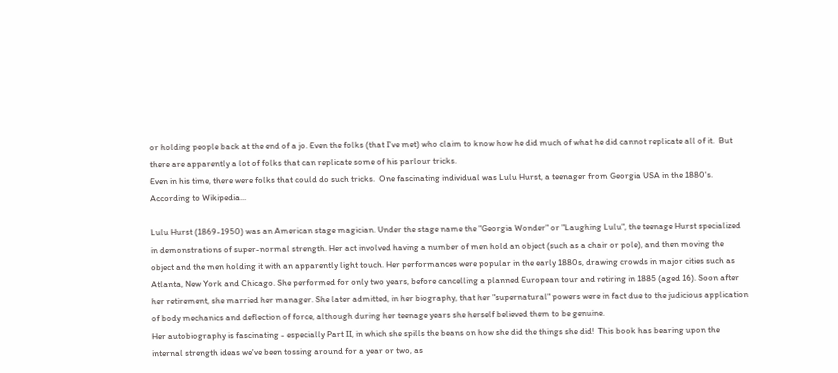or holding people back at the end of a jo. Even the folks (that I've met) who claim to know how he did much of what he did cannot replicate all of it.  But there are apparently a lot of folks that can replicate some of his parlour tricks.
Even in his time, there were folks that could do such tricks.  One fascinating individual was Lulu Hurst, a teenager from Georgia USA in the 1880's.  According to Wikipedia...

Lulu Hurst (1869-1950) was an American stage magician. Under the stage name the "Georgia Wonder" or "Laughing Lulu", the teenage Hurst specialized in demonstrations of super-normal strength. Her act involved having a number of men hold an object (such as a chair or pole), and then moving the object and the men holding it with an apparently light touch. Her performances were popular in the early 1880s, drawing crowds in major cities such as Atlanta, New York and Chicago. She performed for only two years, before cancelling a planned European tour and retiring in 1885 (aged 16). Soon after her retirement, she married her manager. She later admitted, in her biography, that her "supernatural" powers were in fact due to the judicious application of body mechanics and deflection of force, although during her teenage years she herself believed them to be genuine.
Her autobiography is fascinating - especially Part II, in which she spills the beans on how she did the things she did!  This book has bearing upon the internal strength ideas we've been tossing around for a year or two, as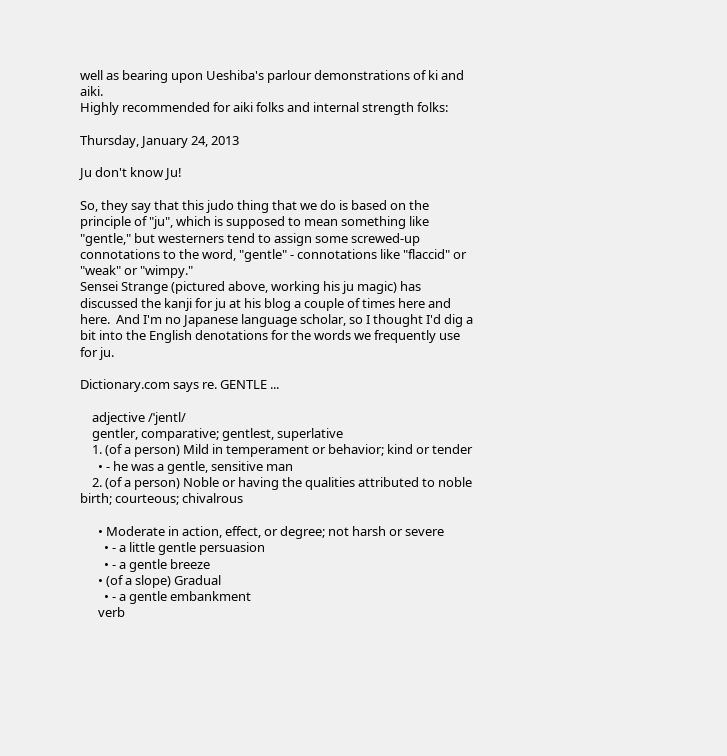well as bearing upon Ueshiba's parlour demonstrations of ki and aiki.
Highly recommended for aiki folks and internal strength folks:

Thursday, January 24, 2013

Ju don't know Ju!

So, they say that this judo thing that we do is based on the principle of "ju", which is supposed to mean something like "gentle," but westerners tend to assign some screwed-up connotations to the word, "gentle" - connotations like "flaccid" or "weak" or "wimpy."
Sensei Strange (pictured above, working his ju magic) has discussed the kanji for ju at his blog a couple of times here and here.  And I'm no Japanese language scholar, so I thought I'd dig a bit into the English denotations for the words we frequently use for ju.

Dictionary.com says re. GENTLE ...

    adjective /ˈjentl/
    gentler, comparative; gentlest, superlative
    1. (of a person) Mild in temperament or behavior; kind or tender
      • - he was a gentle, sensitive man
    2. (of a person) Noble or having the qualities attributed to noble birth; courteous; chivalrous

      • Moderate in action, effect, or degree; not harsh or severe
        • - a little gentle persuasion
        • - a gentle breeze
      • (of a slope) Gradual
        • - a gentle embankment
      verb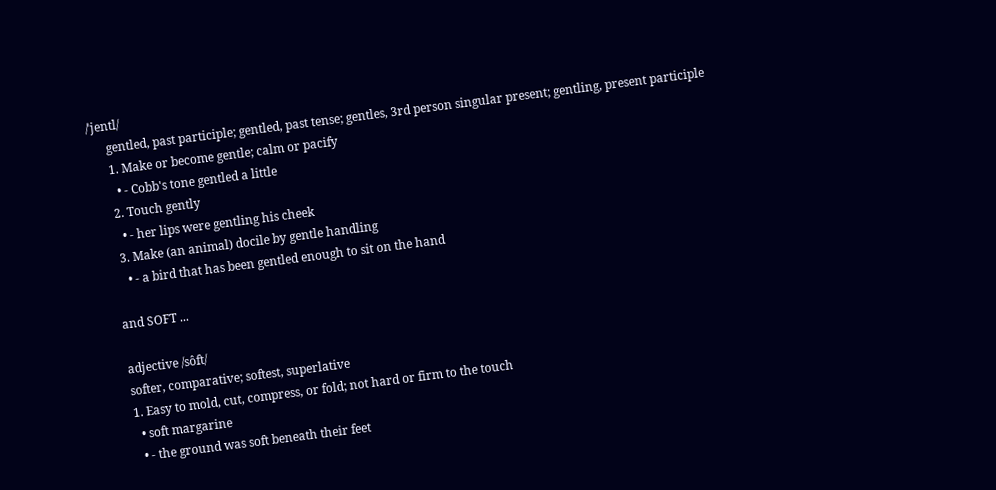/ˈjentl/
      gentled, past participle; gentled, past tense; gentles, 3rd person singular present; gentling, present participle
      1. Make or become gentle; calm or pacify
        • - Cobb's tone gentled a little
      2. Touch gently
        • - her lips were gentling his cheek
      3. Make (an animal) docile by gentle handling
        • - a bird that has been gentled enough to sit on the hand

    and SOFT ...

    adjective /sôft/
    softer, comparative; softest, superlative
    1. Easy to mold, cut, compress, or fold; not hard or firm to the touch
      • soft margarine
      • - the ground was soft beneath their feet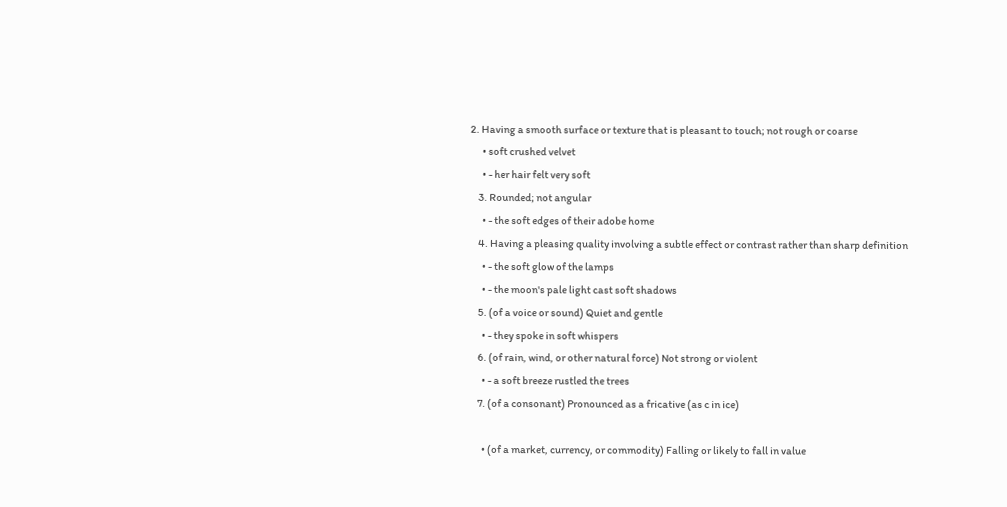2. Having a smooth surface or texture that is pleasant to touch; not rough or coarse
      • soft crushed velvet
      • - her hair felt very soft
    3. Rounded; not angular
      • - the soft edges of their adobe home
    4. Having a pleasing quality involving a subtle effect or contrast rather than sharp definition
      • - the soft glow of the lamps
      • - the moon's pale light cast soft shadows
    5. (of a voice or sound) Quiet and gentle
      • - they spoke in soft whispers
    6. (of rain, wind, or other natural force) Not strong or violent
      • - a soft breeze rustled the trees
    7. (of a consonant) Pronounced as a fricative (as c in ice)

      • (of a market, currency, or commodity) Falling or likely to fall in value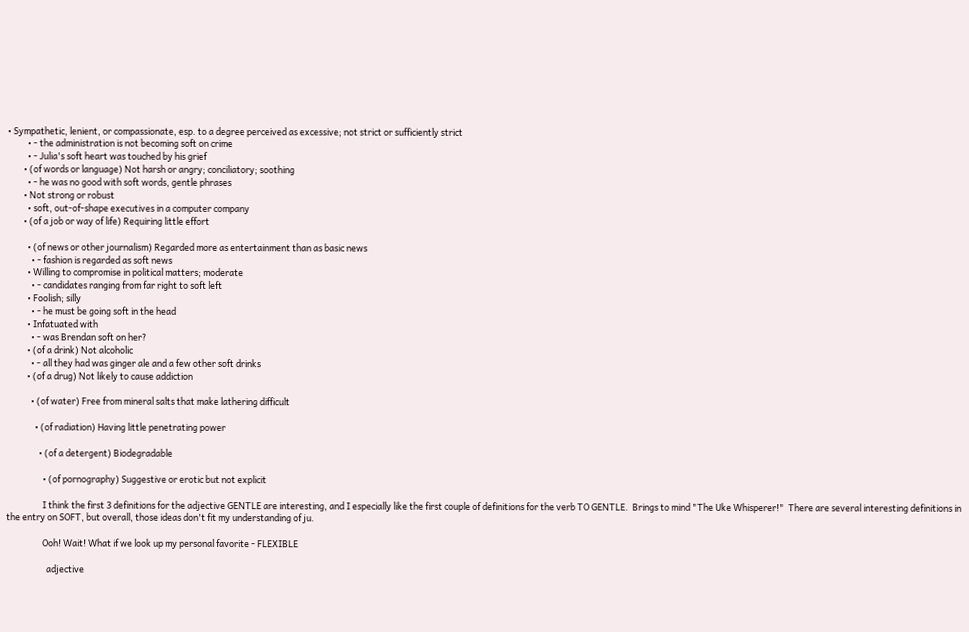• Sympathetic, lenient, or compassionate, esp. to a degree perceived as excessive; not strict or sufficiently strict
          • - the administration is not becoming soft on crime
          • - Julia's soft heart was touched by his grief
        • (of words or language) Not harsh or angry; conciliatory; soothing
          • - he was no good with soft words, gentle phrases
        • Not strong or robust
          • soft, out-of-shape executives in a computer company
        • (of a job or way of life) Requiring little effort

          • (of news or other journalism) Regarded more as entertainment than as basic news
            • - fashion is regarded as soft news
          • Willing to compromise in political matters; moderate
            • - candidates ranging from far right to soft left
          • Foolish; silly
            • - he must be going soft in the head
          • Infatuated with
            • - was Brendan soft on her?
          • (of a drink) Not alcoholic
            • - all they had was ginger ale and a few other soft drinks
          • (of a drug) Not likely to cause addiction

            • (of water) Free from mineral salts that make lathering difficult

              • (of radiation) Having little penetrating power

                • (of a detergent) Biodegradable

                  • (of pornography) Suggestive or erotic but not explicit

                  I think the first 3 definitions for the adjective GENTLE are interesting, and I especially like the first couple of definitions for the verb TO GENTLE.  Brings to mind "The Uke Whisperer!"  There are several interesting definitions in the entry on SOFT, but overall, those ideas don't fit my understanding of ju.

                  Ooh! Wait! What if we look up my personal favorite - FLEXIBLE

                    adjective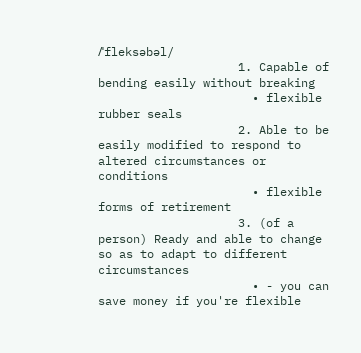/ˈfleksəbəl/
                    1. Capable of bending easily without breaking
                      • flexible rubber seals
                    2. Able to be easily modified to respond to altered circumstances or conditions
                      • flexible forms of retirement
                    3. (of a person) Ready and able to change so as to adapt to different circumstances
                      • - you can save money if you're flexible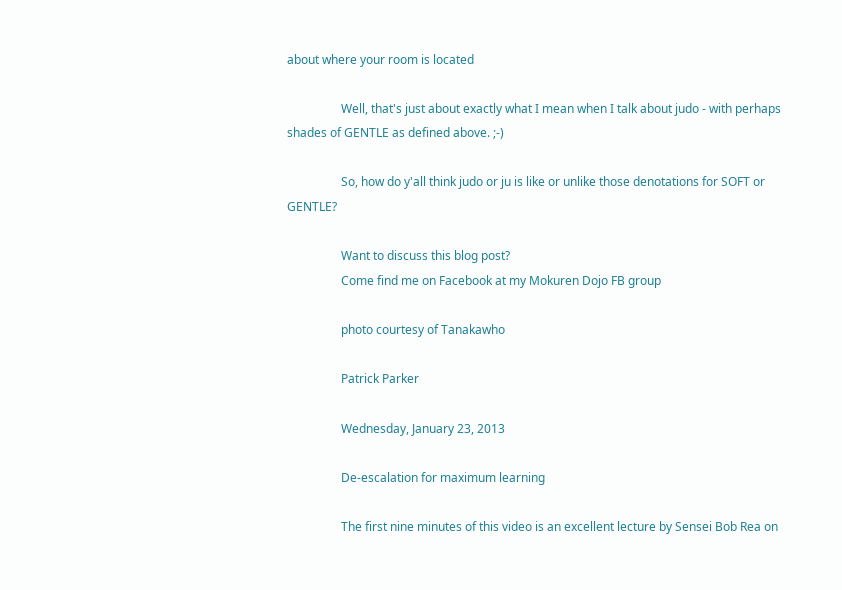about where your room is located

                  Well, that's just about exactly what I mean when I talk about judo - with perhaps shades of GENTLE as defined above. ;-)

                  So, how do y'all think judo or ju is like or unlike those denotations for SOFT or GENTLE?

                  Want to discuss this blog post?
                  Come find me on Facebook at my Mokuren Dojo FB group

                  photo courtesy of Tanakawho

                  Patrick Parker

                  Wednesday, January 23, 2013

                  De-escalation for maximum learning

                  The first nine minutes of this video is an excellent lecture by Sensei Bob Rea on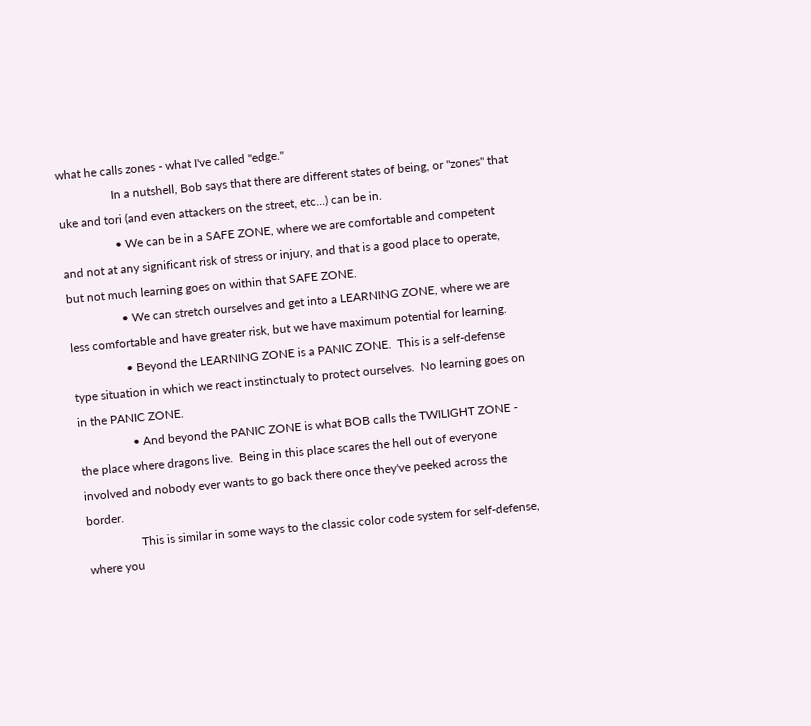what he calls zones - what I've called "edge."
                  In a nutshell, Bob says that there are different states of being, or "zones" that uke and tori (and even attackers on the street, etc...) can be in.
                  • We can be in a SAFE ZONE, where we are comfortable and competent and not at any significant risk of stress or injury, and that is a good place to operate, but not much learning goes on within that SAFE ZONE.
                  • We can stretch ourselves and get into a LEARNING ZONE, where we are less comfortable and have greater risk, but we have maximum potential for learning.
                  • Beyond the LEARNING ZONE is a PANIC ZONE.  This is a self-defense type situation in which we react instinctualy to protect ourselves.  No learning goes on in the PANIC ZONE.
                  • And beyond the PANIC ZONE is what BOB calls the TWILIGHT ZONE - the place where dragons live.  Being in this place scares the hell out of everyone involved and nobody ever wants to go back there once they've peeked across the border.
                  This is similar in some ways to the classic color code system for self-defense, where you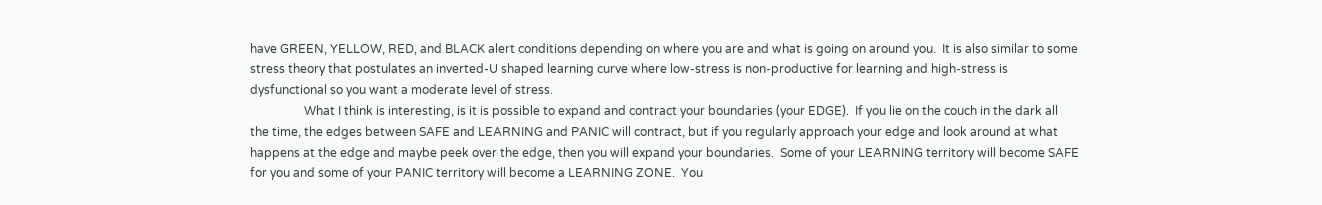have GREEN, YELLOW, RED, and BLACK alert conditions depending on where you are and what is going on around you.  It is also similar to some stress theory that postulates an inverted-U shaped learning curve where low-stress is non-productive for learning and high-stress is dysfunctional so you want a moderate level of stress.
                  What I think is interesting, is it is possible to expand and contract your boundaries (your EDGE).  If you lie on the couch in the dark all the time, the edges between SAFE and LEARNING and PANIC will contract, but if you regularly approach your edge and look around at what happens at the edge and maybe peek over the edge, then you will expand your boundaries.  Some of your LEARNING territory will become SAFE for you and some of your PANIC territory will become a LEARNING ZONE.  You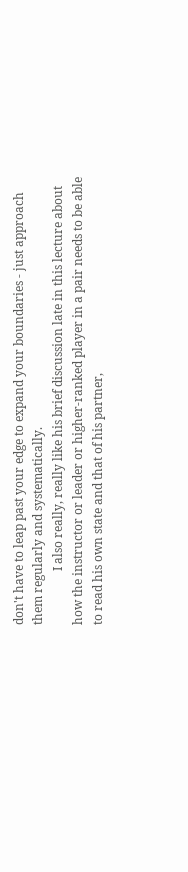don't have to leap past your edge to expand your boundaries - just approach them regularly and systematically.
                  I also really, really like his brief discussion late in this lecture about how the instructor or leader or higher-ranked player in a pair needs to be able to read his own state and that of his partner,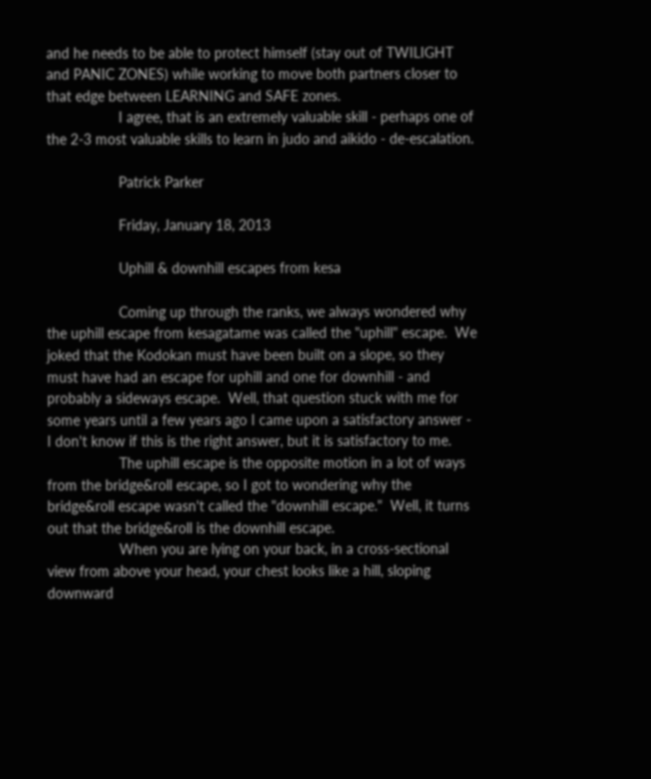and he needs to be able to protect himself (stay out of TWILIGHT and PANIC ZONES) while working to move both partners closer to that edge between LEARNING and SAFE zones.
                  I agree, that is an extremely valuable skill - perhaps one of the 2-3 most valuable skills to learn in judo and aikido - de-escalation.

                  Patrick Parker

                  Friday, January 18, 2013

                  Uphill & downhill escapes from kesa

                  Coming up through the ranks, we always wondered why the uphill escape from kesagatame was called the "uphill" escape.  We joked that the Kodokan must have been built on a slope, so they must have had an escape for uphill and one for downhill - and probably a sideways escape.  Well, that question stuck with me for some years until a few years ago I came upon a satisfactory answer - I don't know if this is the right answer, but it is satisfactory to me.
                  The uphill escape is the opposite motion in a lot of ways from the bridge&roll escape, so I got to wondering why the bridge&roll escape wasn't called the "downhill escape."  Well, it turns out that the bridge&roll is the downhill escape.
                  When you are lying on your back, in a cross-sectional view from above your head, your chest looks like a hill, sloping downward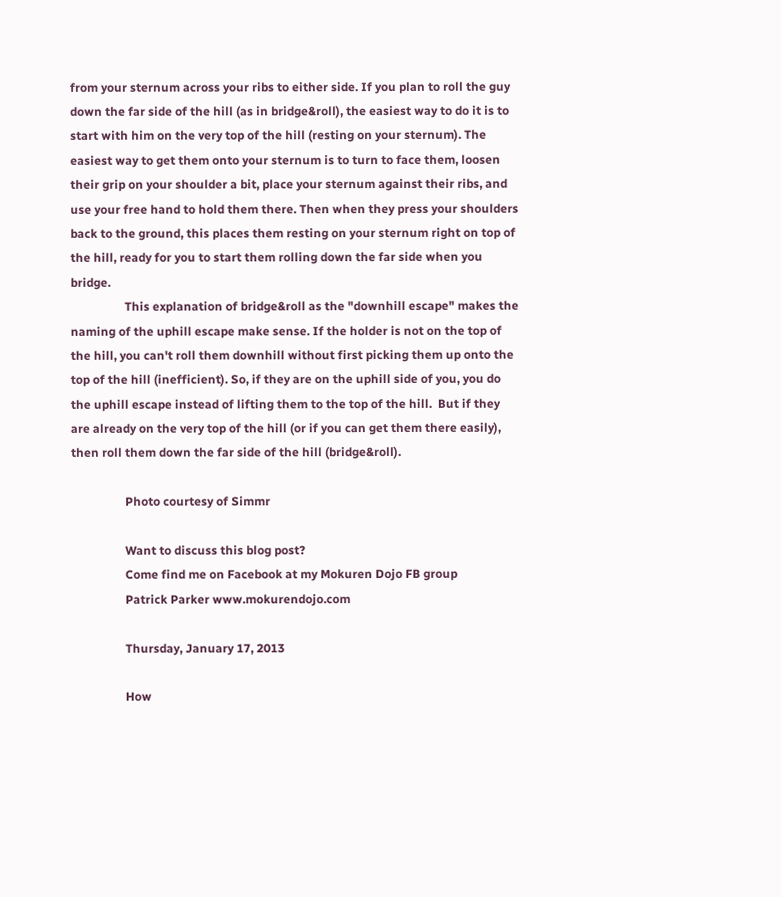from your sternum across your ribs to either side. If you plan to roll the guy down the far side of the hill (as in bridge&roll), the easiest way to do it is to start with him on the very top of the hill (resting on your sternum). The easiest way to get them onto your sternum is to turn to face them, loosen their grip on your shoulder a bit, place your sternum against their ribs, and use your free hand to hold them there. Then when they press your shoulders back to the ground, this places them resting on your sternum right on top of the hill, ready for you to start them rolling down the far side when you bridge.
                  This explanation of bridge&roll as the "downhill escape" makes the naming of the uphill escape make sense. If the holder is not on the top of the hill, you can't roll them downhill without first picking them up onto the top of the hill (inefficient). So, if they are on the uphill side of you, you do the uphill escape instead of lifting them to the top of the hill.  But if they are already on the very top of the hill (or if you can get them there easily), then roll them down the far side of the hill (bridge&roll).

                  Photo courtesy of Simmr

                  Want to discuss this blog post?
                  Come find me on Facebook at my Mokuren Dojo FB group
                  Patrick Parker www.mokurendojo.com

                  Thursday, January 17, 2013

                  How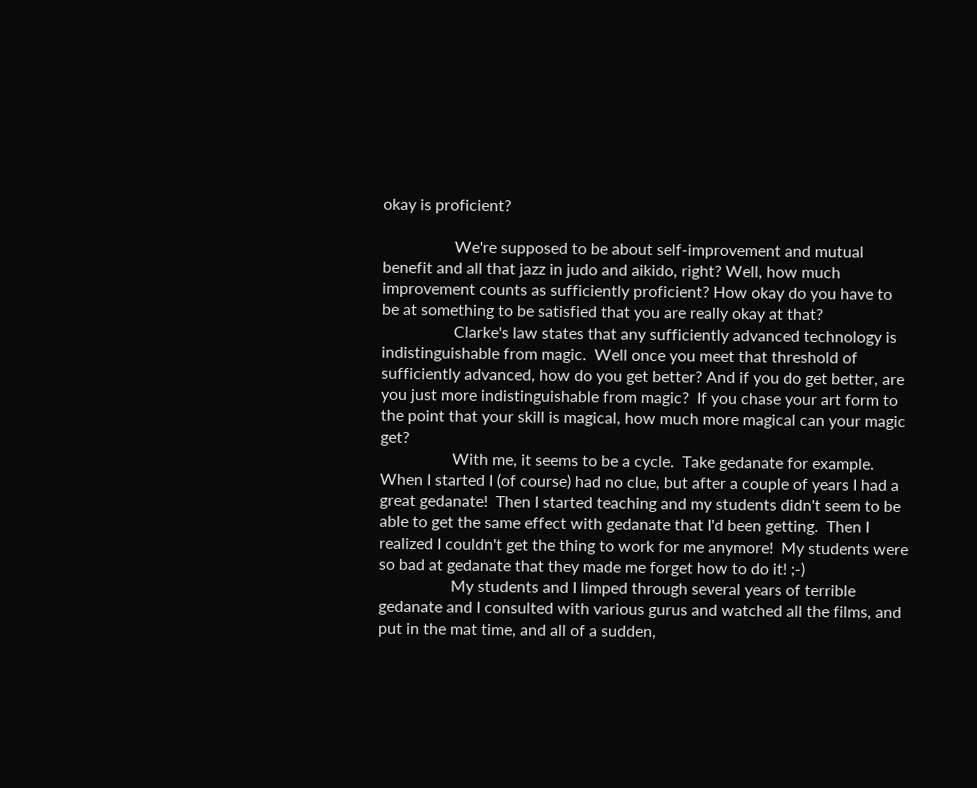okay is proficient?

                  We're supposed to be about self-improvement and mutual benefit and all that jazz in judo and aikido, right? Well, how much improvement counts as sufficiently proficient? How okay do you have to be at something to be satisfied that you are really okay at that?
                  Clarke's law states that any sufficiently advanced technology is indistinguishable from magic.  Well once you meet that threshold of sufficiently advanced, how do you get better? And if you do get better, are you just more indistinguishable from magic?  If you chase your art form to the point that your skill is magical, how much more magical can your magic get?
                  With me, it seems to be a cycle.  Take gedanate for example.  When I started I (of course) had no clue, but after a couple of years I had a great gedanate!  Then I started teaching and my students didn't seem to be able to get the same effect with gedanate that I'd been getting.  Then I realized I couldn't get the thing to work for me anymore!  My students were so bad at gedanate that they made me forget how to do it! ;-)
                  My students and I limped through several years of terrible gedanate and I consulted with various gurus and watched all the films, and put in the mat time, and all of a sudden,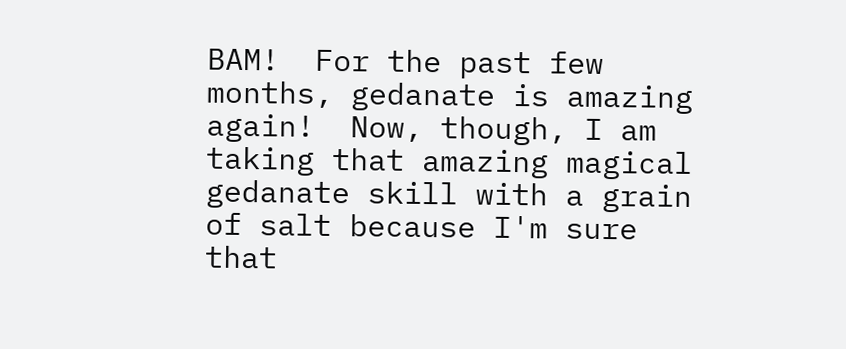BAM!  For the past few months, gedanate is amazing again!  Now, though, I am taking that amazing magical gedanate skill with a grain of salt because I'm sure that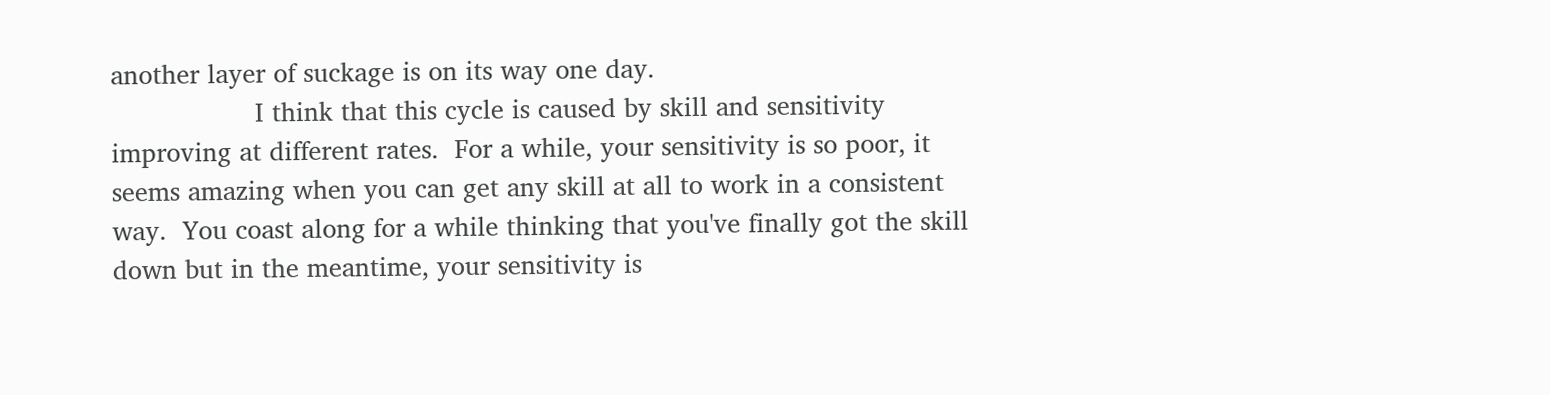another layer of suckage is on its way one day.
                  I think that this cycle is caused by skill and sensitivity improving at different rates.  For a while, your sensitivity is so poor, it seems amazing when you can get any skill at all to work in a consistent way.  You coast along for a while thinking that you've finally got the skill down but in the meantime, your sensitivity is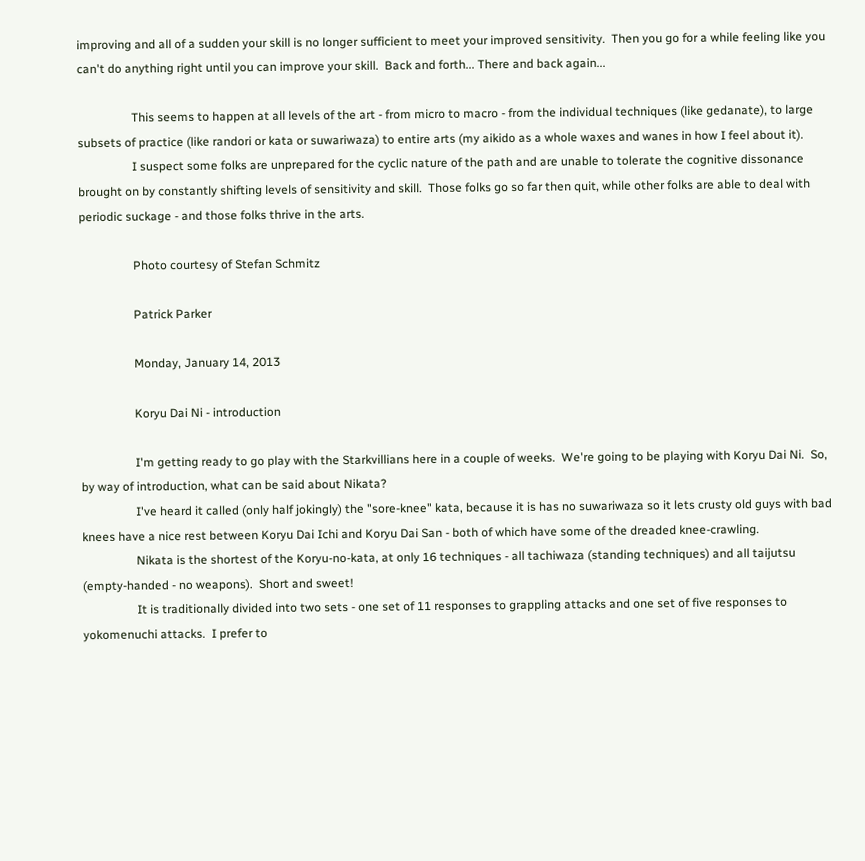improving and all of a sudden your skill is no longer sufficient to meet your improved sensitivity.  Then you go for a while feeling like you can't do anything right until you can improve your skill.  Back and forth... There and back again...

                  This seems to happen at all levels of the art - from micro to macro - from the individual techniques (like gedanate), to large subsets of practice (like randori or kata or suwariwaza) to entire arts (my aikido as a whole waxes and wanes in how I feel about it).
                  I suspect some folks are unprepared for the cyclic nature of the path and are unable to tolerate the cognitive dissonance brought on by constantly shifting levels of sensitivity and skill.  Those folks go so far then quit, while other folks are able to deal with periodic suckage - and those folks thrive in the arts.

                  Photo courtesy of Stefan Schmitz

                  Patrick Parker

                  Monday, January 14, 2013

                  Koryu Dai Ni - introduction

                  I'm getting ready to go play with the Starkvillians here in a couple of weeks.  We're going to be playing with Koryu Dai Ni.  So, by way of introduction, what can be said about Nikata?
                  I've heard it called (only half jokingly) the "sore-knee" kata, because it is has no suwariwaza so it lets crusty old guys with bad knees have a nice rest between Koryu Dai Ichi and Koryu Dai San - both of which have some of the dreaded knee-crawling.
                  Nikata is the shortest of the Koryu-no-kata, at only 16 techniques - all tachiwaza (standing techniques) and all taijutsu (empty-handed - no weapons).  Short and sweet!
                  It is traditionally divided into two sets - one set of 11 responses to grappling attacks and one set of five responses to yokomenuchi attacks.  I prefer to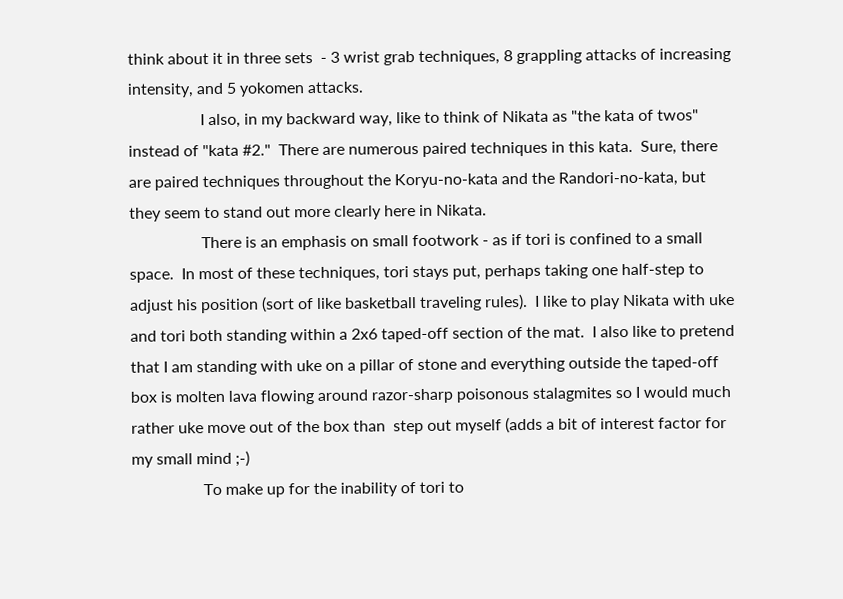think about it in three sets  - 3 wrist grab techniques, 8 grappling attacks of increasing intensity, and 5 yokomen attacks.
                  I also, in my backward way, like to think of Nikata as "the kata of twos" instead of "kata #2."  There are numerous paired techniques in this kata.  Sure, there are paired techniques throughout the Koryu-no-kata and the Randori-no-kata, but they seem to stand out more clearly here in Nikata.
                  There is an emphasis on small footwork - as if tori is confined to a small space.  In most of these techniques, tori stays put, perhaps taking one half-step to adjust his position (sort of like basketball traveling rules).  I like to play Nikata with uke and tori both standing within a 2x6 taped-off section of the mat.  I also like to pretend that I am standing with uke on a pillar of stone and everything outside the taped-off box is molten lava flowing around razor-sharp poisonous stalagmites so I would much rather uke move out of the box than  step out myself (adds a bit of interest factor for my small mind ;-)
                  To make up for the inability of tori to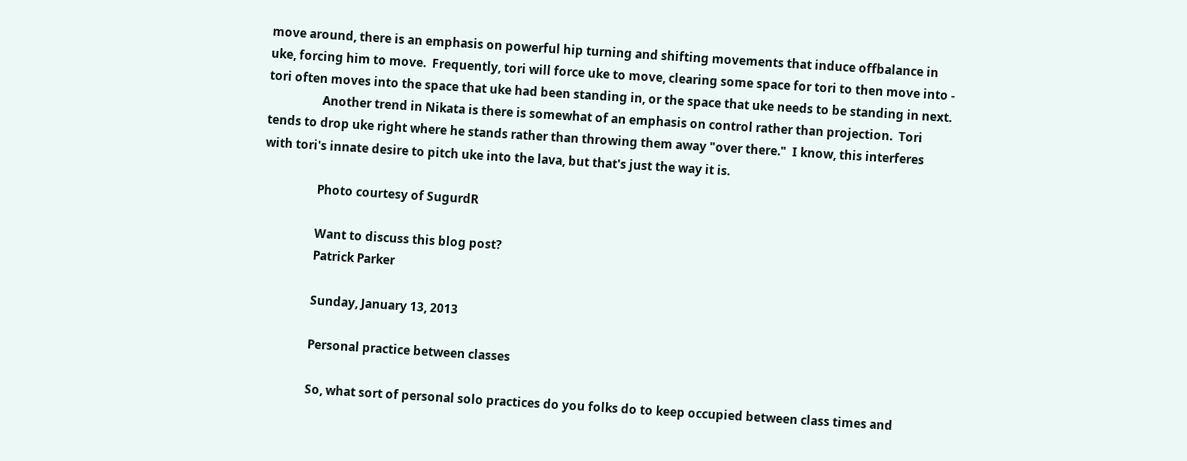move around, there is an emphasis on powerful hip turning and shifting movements that induce offbalance in uke, forcing him to move.  Frequently, tori will force uke to move, clearing some space for tori to then move into - tori often moves into the space that uke had been standing in, or the space that uke needs to be standing in next.
                  Another trend in Nikata is there is somewhat of an emphasis on control rather than projection.  Tori tends to drop uke right where he stands rather than throwing them away "over there."  I know, this interferes with tori's innate desire to pitch uke into the lava, but that's just the way it is.

                  Photo courtesy of SugurdR

                  Want to discuss this blog post?
                  Patrick Parker

                  Sunday, January 13, 2013

                  Personal practice between classes

                  So, what sort of personal solo practices do you folks do to keep occupied between class times and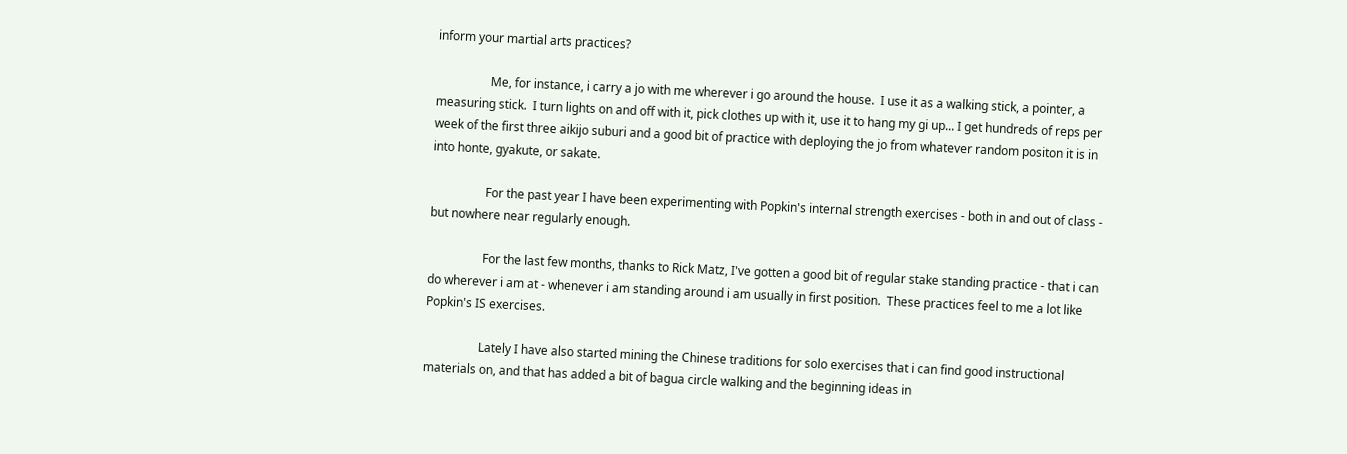inform your martial arts practices?

                  Me, for instance, i carry a jo with me wherever i go around the house.  I use it as a walking stick, a pointer, a measuring stick.  I turn lights on and off with it, pick clothes up with it, use it to hang my gi up... I get hundreds of reps per week of the first three aikijo suburi and a good bit of practice with deploying the jo from whatever random positon it is in into honte, gyakute, or sakate.

                  For the past year I have been experimenting with Popkin's internal strength exercises - both in and out of class - but nowhere near regularly enough.

                  For the last few months, thanks to Rick Matz, I've gotten a good bit of regular stake standing practice - that i can do wherever i am at - whenever i am standing around i am usually in first position.  These practices feel to me a lot like Popkin's IS exercises.

                  Lately I have also started mining the Chinese traditions for solo exercises that i can find good instructional materials on, and that has added a bit of bagua circle walking and the beginning ideas in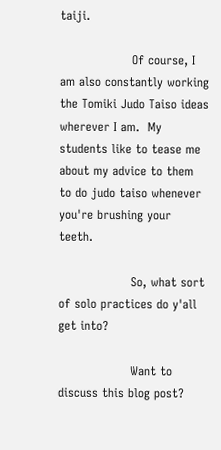taiji.

                  Of course, I am also constantly working the Tomiki Judo Taiso ideas wherever I am.  My students like to tease me about my advice to them to do judo taiso whenever you're brushing your teeth.

                  So, what sort of solo practices do y'all get into?

                  Want to discuss this blog post?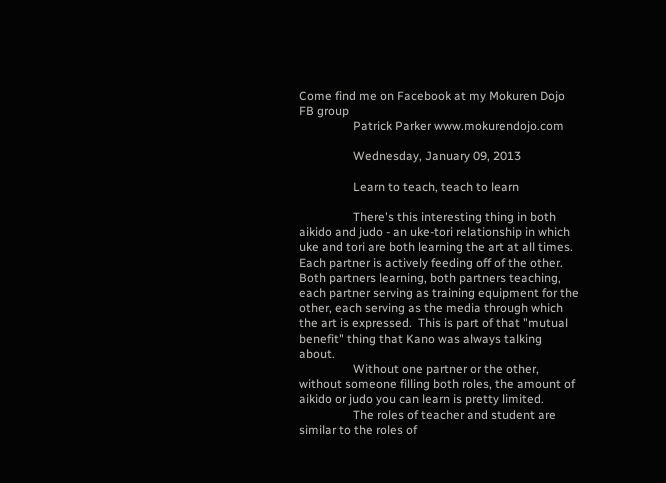Come find me on Facebook at my Mokuren Dojo FB group
                  Patrick Parker www.mokurendojo.com

                  Wednesday, January 09, 2013

                  Learn to teach, teach to learn

                  There's this interesting thing in both aikido and judo - an uke-tori relationship in which uke and tori are both learning the art at all times. Each partner is actively feeding off of the other. Both partners learning, both partners teaching, each partner serving as training equipment for the other, each serving as the media through which the art is expressed.  This is part of that "mutual benefit" thing that Kano was always talking about.
                  Without one partner or the other, without someone filling both roles, the amount of aikido or judo you can learn is pretty limited.
                  The roles of teacher and student are similar to the roles of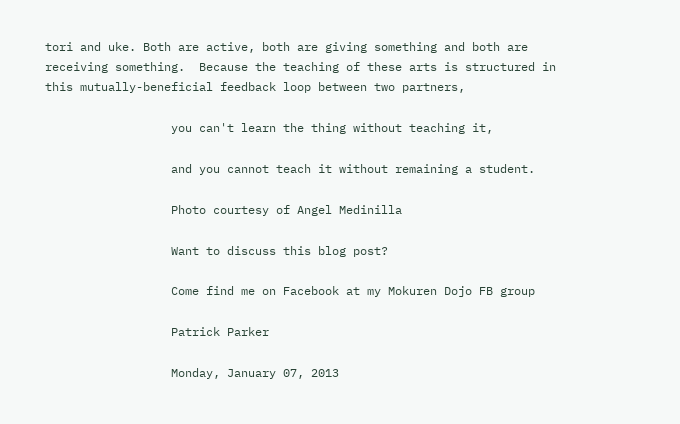tori and uke. Both are active, both are giving something and both are receiving something.  Because the teaching of these arts is structured in this mutually-beneficial feedback loop between two partners,

                  you can't learn the thing without teaching it,

                  and you cannot teach it without remaining a student.

                  Photo courtesy of Angel Medinilla

                  Want to discuss this blog post?

                  Come find me on Facebook at my Mokuren Dojo FB group

                  Patrick Parker

                  Monday, January 07, 2013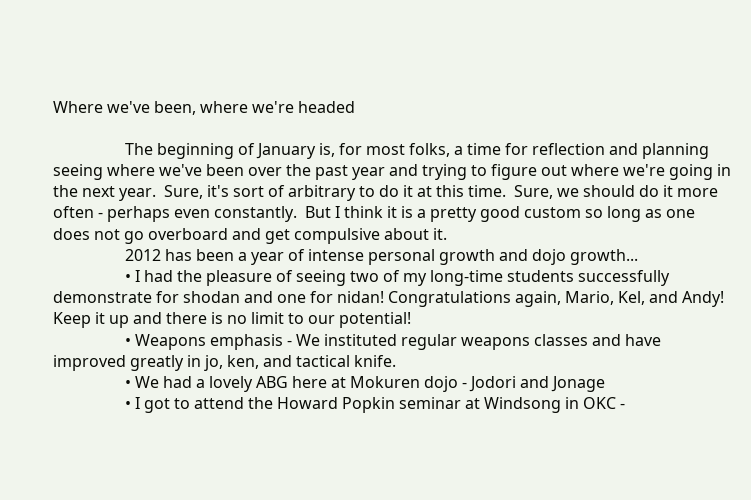Where we've been, where we're headed

                  The beginning of January is, for most folks, a time for reflection and planning seeing where we've been over the past year and trying to figure out where we're going in the next year.  Sure, it's sort of arbitrary to do it at this time.  Sure, we should do it more often - perhaps even constantly.  But I think it is a pretty good custom so long as one does not go overboard and get compulsive about it.
                  2012 has been a year of intense personal growth and dojo growth...
                  • I had the pleasure of seeing two of my long-time students successfully demonstrate for shodan and one for nidan! Congratulations again, Mario, Kel, and Andy!  Keep it up and there is no limit to our potential!
                  • Weapons emphasis - We instituted regular weapons classes and have improved greatly in jo, ken, and tactical knife.
                  • We had a lovely ABG here at Mokuren dojo - Jodori and Jonage
                  • I got to attend the Howard Popkin seminar at Windsong in OKC -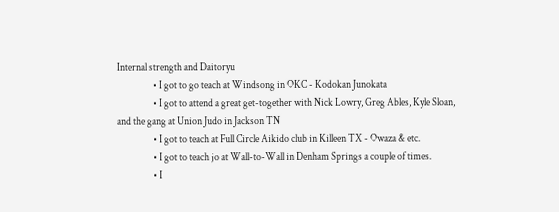Internal strength and Daitoryu
                  • I got to go teach at Windsong in OKC - Kodokan Junokata
                  • I got to attend a great get-together with Nick Lowry, Greg Ables, Kyle Sloan, and the gang at Union Judo in Jackson TN
                  • I got to teach at Full Circle Aikido club in Killeen TX - Owaza & etc.
                  • I got to teach jo at Wall-to-Wall in Denham Springs a couple of times.
                  • I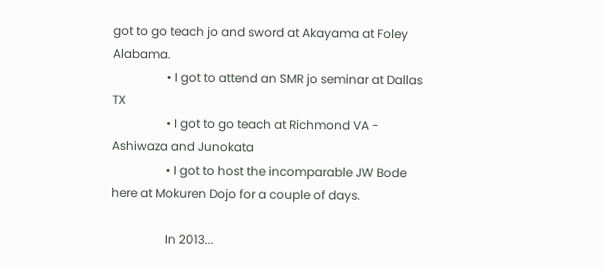got to go teach jo and sword at Akayama at Foley Alabama.
                  • I got to attend an SMR jo seminar at Dallas TX
                  • I got to go teach at Richmond VA - Ashiwaza and Junokata
                  • I got to host the incomparable JW Bode here at Mokuren Dojo for a couple of days.

                  In 2013...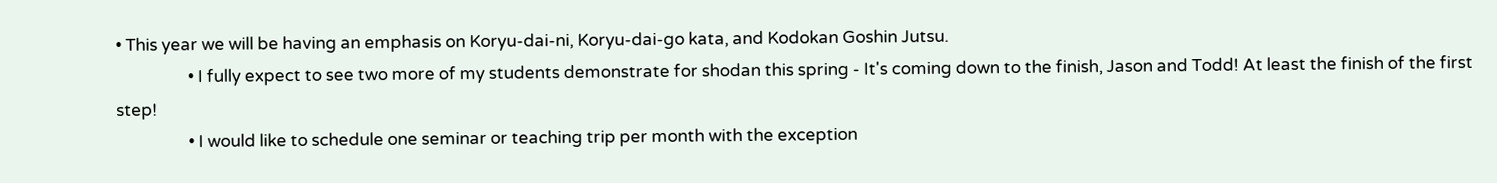• This year we will be having an emphasis on Koryu-dai-ni, Koryu-dai-go kata, and Kodokan Goshin Jutsu.
                  • I fully expect to see two more of my students demonstrate for shodan this spring - It's coming down to the finish, Jason and Todd! At least the finish of the first step!
                  • I would like to schedule one seminar or teaching trip per month with the exception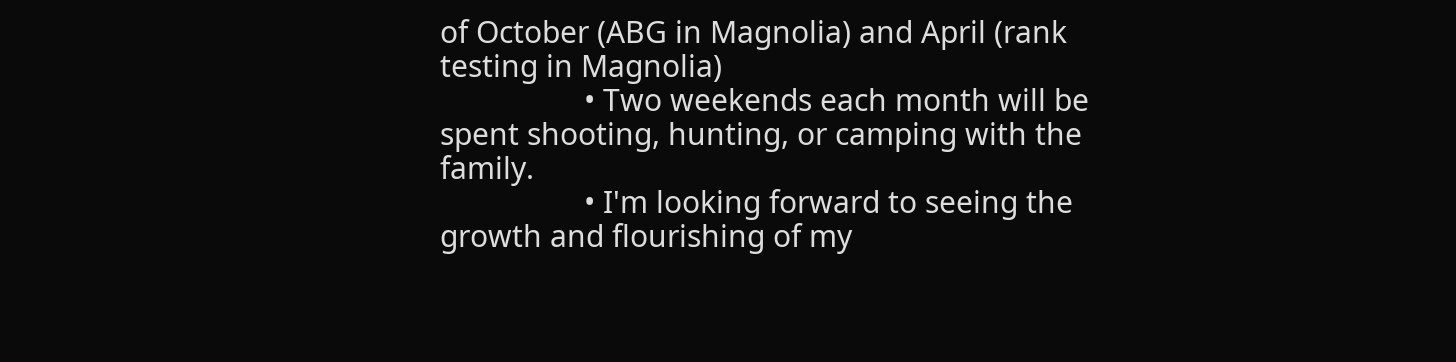of October (ABG in Magnolia) and April (rank testing in Magnolia)
                  • Two weekends each month will be spent shooting, hunting, or camping with the family.
                  • I'm looking forward to seeing the growth and flourishing of my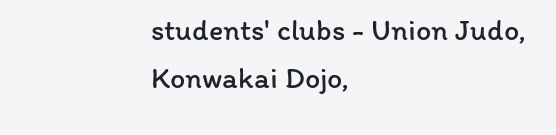students' clubs - Union Judo, Konwakai Dojo,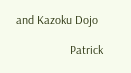and Kazoku Dojo

                  Patrick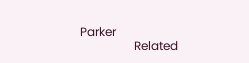Parker
                  Related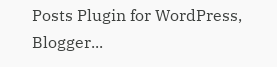Posts Plugin for WordPress, Blogger...